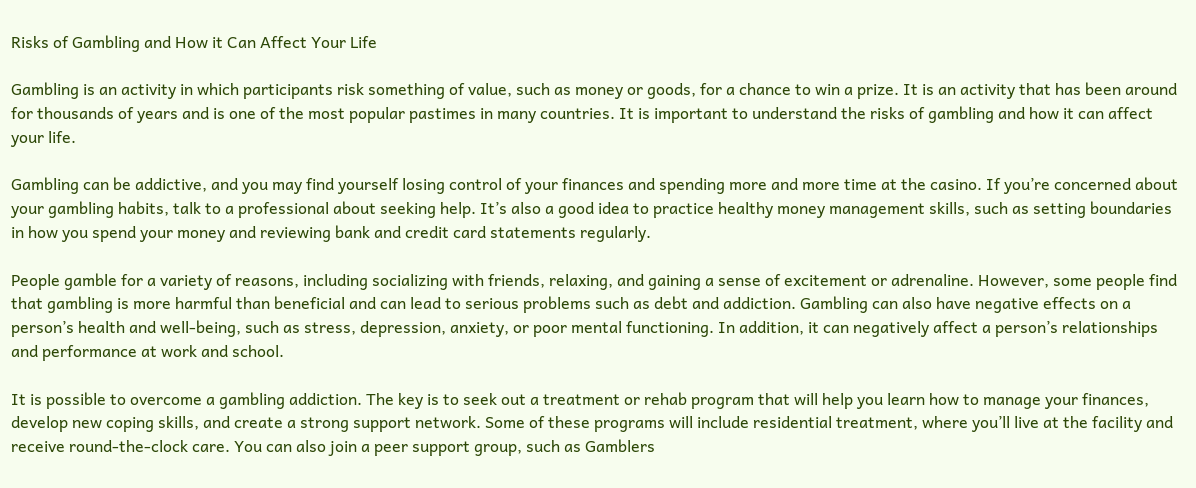Risks of Gambling and How it Can Affect Your Life

Gambling is an activity in which participants risk something of value, such as money or goods, for a chance to win a prize. It is an activity that has been around for thousands of years and is one of the most popular pastimes in many countries. It is important to understand the risks of gambling and how it can affect your life.

Gambling can be addictive, and you may find yourself losing control of your finances and spending more and more time at the casino. If you’re concerned about your gambling habits, talk to a professional about seeking help. It’s also a good idea to practice healthy money management skills, such as setting boundaries in how you spend your money and reviewing bank and credit card statements regularly.

People gamble for a variety of reasons, including socializing with friends, relaxing, and gaining a sense of excitement or adrenaline. However, some people find that gambling is more harmful than beneficial and can lead to serious problems such as debt and addiction. Gambling can also have negative effects on a person’s health and well-being, such as stress, depression, anxiety, or poor mental functioning. In addition, it can negatively affect a person’s relationships and performance at work and school.

It is possible to overcome a gambling addiction. The key is to seek out a treatment or rehab program that will help you learn how to manage your finances, develop new coping skills, and create a strong support network. Some of these programs will include residential treatment, where you’ll live at the facility and receive round-the-clock care. You can also join a peer support group, such as Gamblers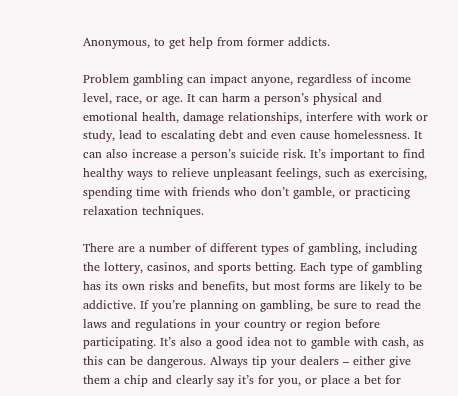Anonymous, to get help from former addicts.

Problem gambling can impact anyone, regardless of income level, race, or age. It can harm a person’s physical and emotional health, damage relationships, interfere with work or study, lead to escalating debt and even cause homelessness. It can also increase a person’s suicide risk. It’s important to find healthy ways to relieve unpleasant feelings, such as exercising, spending time with friends who don’t gamble, or practicing relaxation techniques.

There are a number of different types of gambling, including the lottery, casinos, and sports betting. Each type of gambling has its own risks and benefits, but most forms are likely to be addictive. If you’re planning on gambling, be sure to read the laws and regulations in your country or region before participating. It’s also a good idea not to gamble with cash, as this can be dangerous. Always tip your dealers – either give them a chip and clearly say it’s for you, or place a bet for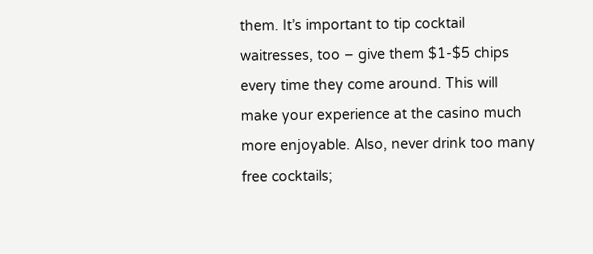them. It’s important to tip cocktail waitresses, too – give them $1-$5 chips every time they come around. This will make your experience at the casino much more enjoyable. Also, never drink too many free cocktails;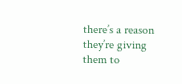there’s a reason they’re giving them to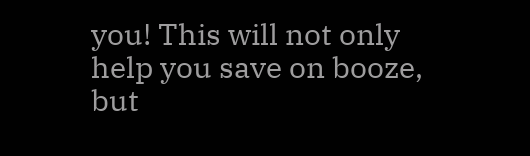you! This will not only help you save on booze, but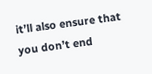it’ll also ensure that you don’t end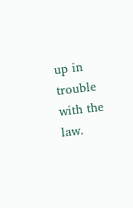up in trouble with the law.